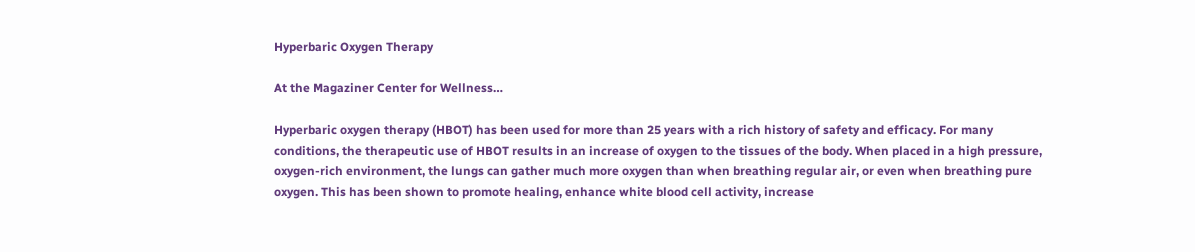Hyperbaric Oxygen Therapy

At the Magaziner Center for Wellness…

Hyperbaric oxygen therapy (HBOT) has been used for more than 25 years with a rich history of safety and efficacy. For many conditions, the therapeutic use of HBOT results in an increase of oxygen to the tissues of the body. When placed in a high pressure, oxygen-rich environment, the lungs can gather much more oxygen than when breathing regular air, or even when breathing pure oxygen. This has been shown to promote healing, enhance white blood cell activity, increase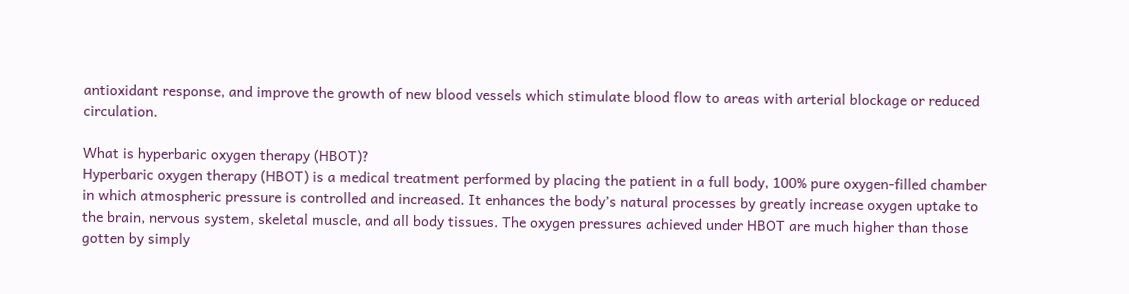antioxidant response, and improve the growth of new blood vessels which stimulate blood flow to areas with arterial blockage or reduced circulation.

What is hyperbaric oxygen therapy (HBOT)?
Hyperbaric oxygen therapy (HBOT) is a medical treatment performed by placing the patient in a full body, 100% pure oxygen-filled chamber in which atmospheric pressure is controlled and increased. It enhances the body’s natural processes by greatly increase oxygen uptake to the brain, nervous system, skeletal muscle, and all body tissues. The oxygen pressures achieved under HBOT are much higher than those gotten by simply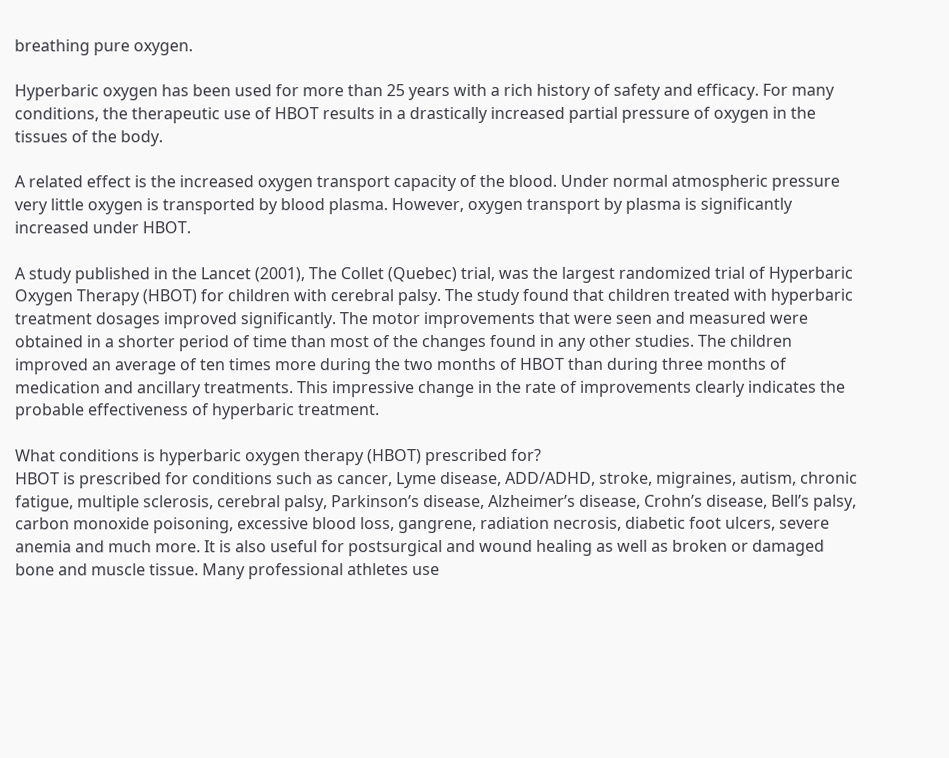breathing pure oxygen.

Hyperbaric oxygen has been used for more than 25 years with a rich history of safety and efficacy. For many conditions, the therapeutic use of HBOT results in a drastically increased partial pressure of oxygen in the tissues of the body.

A related effect is the increased oxygen transport capacity of the blood. Under normal atmospheric pressure very little oxygen is transported by blood plasma. However, oxygen transport by plasma is significantly increased under HBOT.

A study published in the Lancet (2001), The Collet (Quebec) trial, was the largest randomized trial of Hyperbaric Oxygen Therapy (HBOT) for children with cerebral palsy. The study found that children treated with hyperbaric treatment dosages improved significantly. The motor improvements that were seen and measured were obtained in a shorter period of time than most of the changes found in any other studies. The children improved an average of ten times more during the two months of HBOT than during three months of medication and ancillary treatments. This impressive change in the rate of improvements clearly indicates the probable effectiveness of hyperbaric treatment.

What conditions is hyperbaric oxygen therapy (HBOT) prescribed for?
HBOT is prescribed for conditions such as cancer, Lyme disease, ADD/ADHD, stroke, migraines, autism, chronic fatigue, multiple sclerosis, cerebral palsy, Parkinson’s disease, Alzheimer’s disease, Crohn’s disease, Bell’s palsy, carbon monoxide poisoning, excessive blood loss, gangrene, radiation necrosis, diabetic foot ulcers, severe anemia and much more. It is also useful for postsurgical and wound healing as well as broken or damaged bone and muscle tissue. Many professional athletes use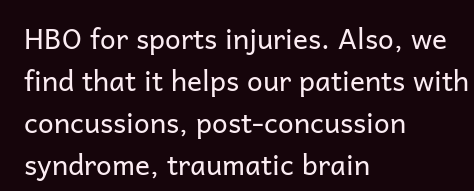HBO for sports injuries. Also, we find that it helps our patients with concussions, post-concussion syndrome, traumatic brain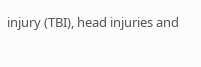injury (TBI), head injuries and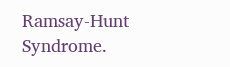Ramsay-Hunt Syndrome.